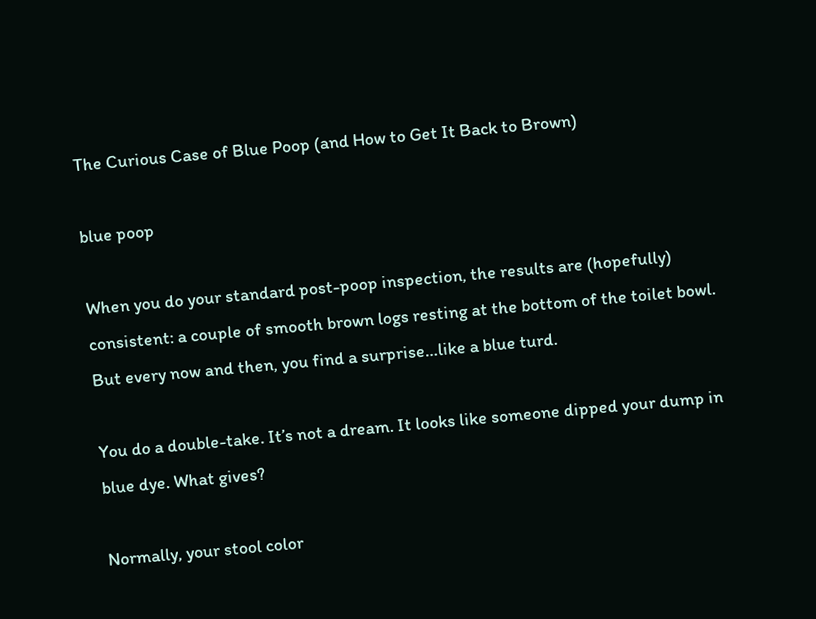The Curious Case of Blue Poop (and How to Get It Back to Brown)

blue poop

When you do your standard post-poop inspection, the results are (hopefully) consistent: a couple of smooth brown logs resting at the bottom of the toilet bowl. But every now and then, you find a surprise…like a blue turd.

You do a double-take. It’s not a dream. It looks like someone dipped your dump in blue dye. What gives?

Normally, your stool color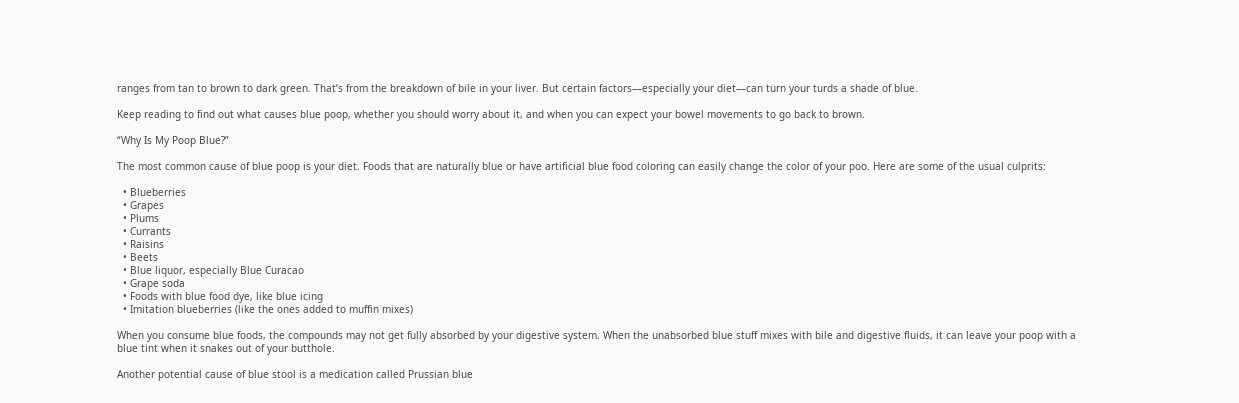ranges from tan to brown to dark green. That’s from the breakdown of bile in your liver. But certain factors—especially your diet—can turn your turds a shade of blue.

Keep reading to find out what causes blue poop, whether you should worry about it, and when you can expect your bowel movements to go back to brown.

“Why Is My Poop Blue?”

The most common cause of blue poop is your diet. Foods that are naturally blue or have artificial blue food coloring can easily change the color of your poo. Here are some of the usual culprits:

  • Blueberries
  • Grapes
  • Plums
  • Currants
  • Raisins
  • Beets
  • Blue liquor, especially Blue Curacao
  • Grape soda
  • Foods with blue food dye, like blue icing
  • Imitation blueberries (like the ones added to muffin mixes)

When you consume blue foods, the compounds may not get fully absorbed by your digestive system. When the unabsorbed blue stuff mixes with bile and digestive fluids, it can leave your poop with a blue tint when it snakes out of your butthole.

Another potential cause of blue stool is a medication called Prussian blue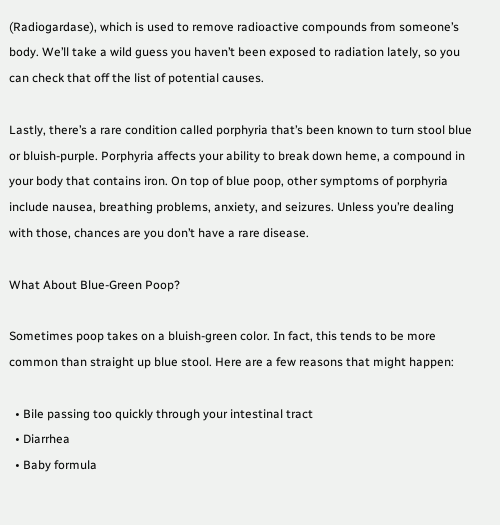(Radiogardase), which is used to remove radioactive compounds from someone’s body. We’ll take a wild guess you haven’t been exposed to radiation lately, so you can check that off the list of potential causes.

Lastly, there’s a rare condition called porphyria that’s been known to turn stool blue or bluish-purple. Porphyria affects your ability to break down heme, a compound in your body that contains iron. On top of blue poop, other symptoms of porphyria include nausea, breathing problems, anxiety, and seizures. Unless you’re dealing with those, chances are you don’t have a rare disease.

What About Blue-Green Poop?

Sometimes poop takes on a bluish-green color. In fact, this tends to be more common than straight up blue stool. Here are a few reasons that might happen:

  • Bile passing too quickly through your intestinal tract
  • Diarrhea
  • Baby formula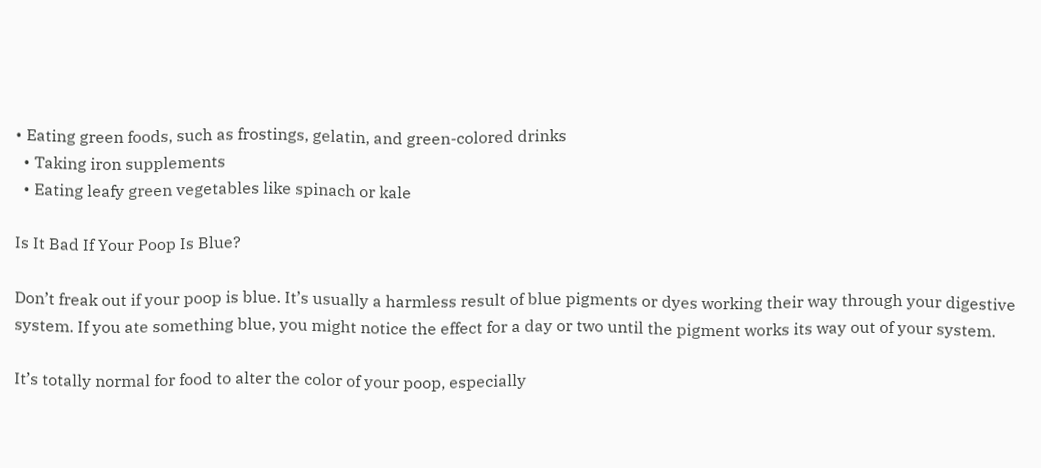• Eating green foods, such as frostings, gelatin, and green-colored drinks
  • Taking iron supplements
  • Eating leafy green vegetables like spinach or kale

Is It Bad If Your Poop Is Blue?

Don’t freak out if your poop is blue. It’s usually a harmless result of blue pigments or dyes working their way through your digestive system. If you ate something blue, you might notice the effect for a day or two until the pigment works its way out of your system.

It’s totally normal for food to alter the color of your poop, especially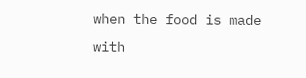when the food is made with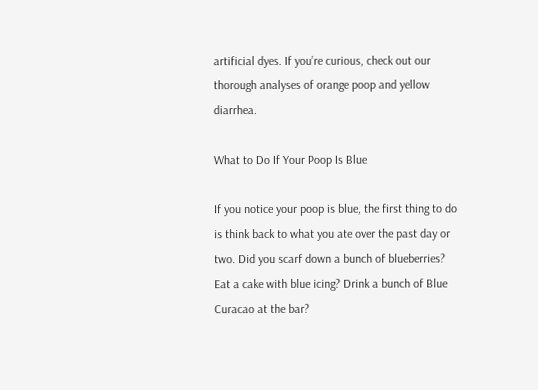artificial dyes. If you’re curious, check out our thorough analyses of orange poop and yellow diarrhea.

What to Do If Your Poop Is Blue

If you notice your poop is blue, the first thing to do is think back to what you ate over the past day or two. Did you scarf down a bunch of blueberries? Eat a cake with blue icing? Drink a bunch of Blue Curacao at the bar?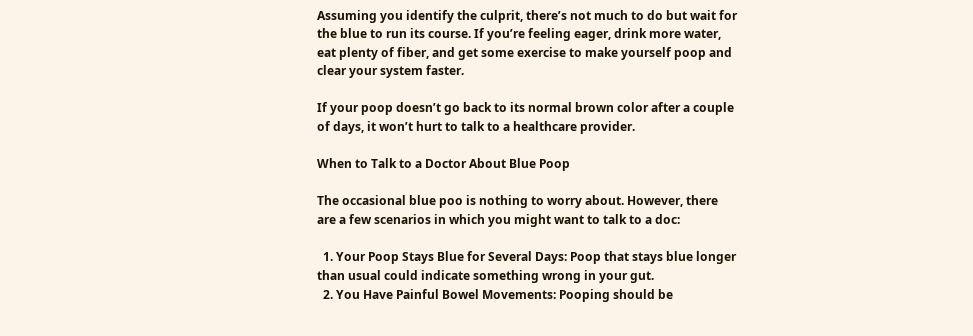Assuming you identify the culprit, there’s not much to do but wait for the blue to run its course. If you’re feeling eager, drink more water, eat plenty of fiber, and get some exercise to make yourself poop and clear your system faster.

If your poop doesn’t go back to its normal brown color after a couple of days, it won’t hurt to talk to a healthcare provider.

When to Talk to a Doctor About Blue Poop

The occasional blue poo is nothing to worry about. However, there are a few scenarios in which you might want to talk to a doc:

  1. Your Poop Stays Blue for Several Days: Poop that stays blue longer than usual could indicate something wrong in your gut.
  2. You Have Painful Bowel Movements: Pooping should be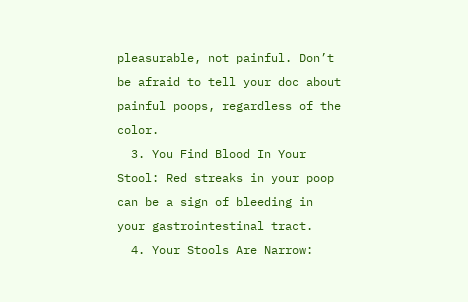pleasurable, not painful. Don’t be afraid to tell your doc about painful poops, regardless of the color.
  3. You Find Blood In Your Stool: Red streaks in your poop can be a sign of bleeding in your gastrointestinal tract.
  4. Your Stools Are Narrow: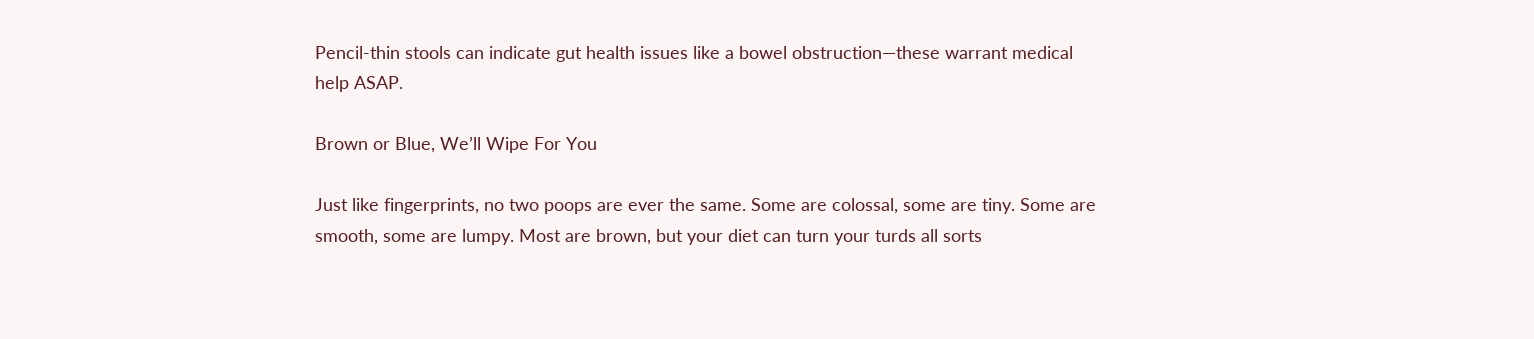Pencil-thin stools can indicate gut health issues like a bowel obstruction—these warrant medical help ASAP.

Brown or Blue, We’ll Wipe For You

Just like fingerprints, no two poops are ever the same. Some are colossal, some are tiny. Some are smooth, some are lumpy. Most are brown, but your diet can turn your turds all sorts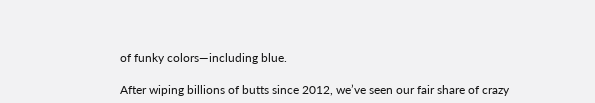of funky colors—including blue.

After wiping billions of butts since 2012, we’ve seen our fair share of crazy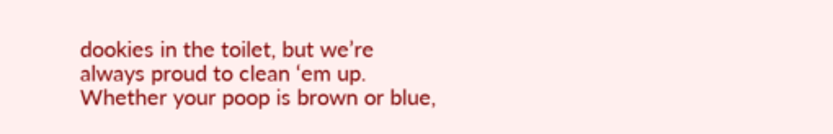dookies in the toilet, but we’re always proud to clean ‘em up. Whether your poop is brown or blue,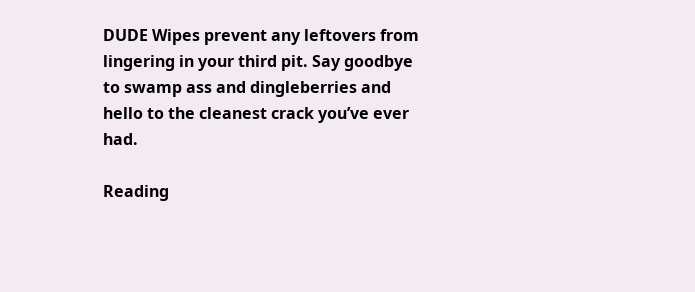DUDE Wipes prevent any leftovers from lingering in your third pit. Say goodbye to swamp ass and dingleberries and hello to the cleanest crack you’ve ever had.

Reading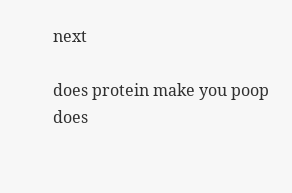next

does protein make you poop
does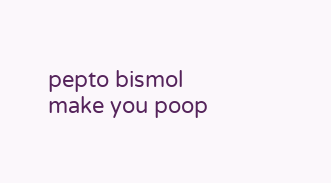pepto bismol make you poop